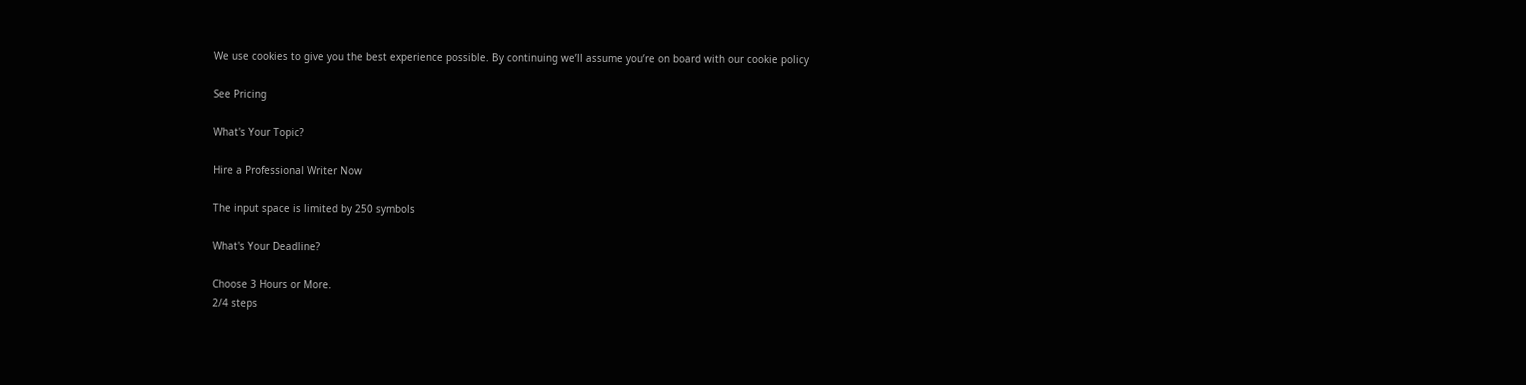We use cookies to give you the best experience possible. By continuing we’ll assume you’re on board with our cookie policy

See Pricing

What's Your Topic?

Hire a Professional Writer Now

The input space is limited by 250 symbols

What's Your Deadline?

Choose 3 Hours or More.
2/4 steps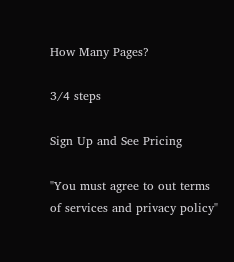How Many Pages?

3/4 steps

Sign Up and See Pricing

"You must agree to out terms of services and privacy policy"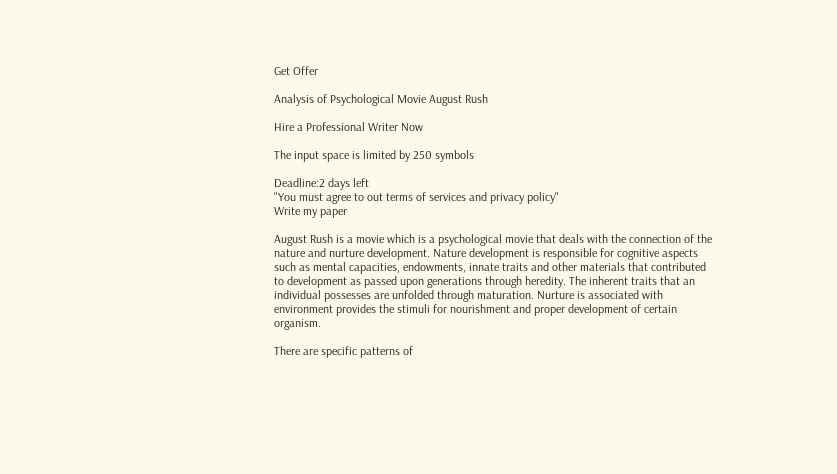Get Offer

Analysis of Psychological Movie August Rush

Hire a Professional Writer Now

The input space is limited by 250 symbols

Deadline:2 days left
"You must agree to out terms of services and privacy policy"
Write my paper

August Rush is a movie which is a psychological movie that deals with the connection of the nature and nurture development. Nature development is responsible for cognitive aspects such as mental capacities, endowments, innate traits and other materials that contributed to development as passed upon generations through heredity. The inherent traits that an individual possesses are unfolded through maturation. Nurture is associated with environment provides the stimuli for nourishment and proper development of certain organism.

There are specific patterns of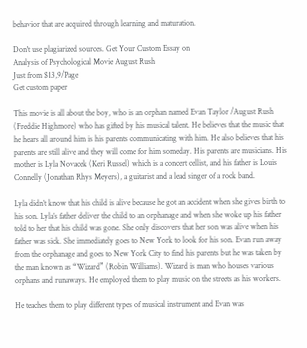behavior that are acquired through learning and maturation.

Don't use plagiarized sources. Get Your Custom Essay on
Analysis of Psychological Movie August Rush
Just from $13,9/Page
Get custom paper

This movie is all about the boy, who is an orphan named Evan Taylor /August Rush (Freddie Highmore) who has gifted by his musical talent. He believes that the music that he hears all around him is his parents communicating with him. He also believes that his parents are still alive and they will come for him someday. His parents are musicians. His mother is Lyla Novacek (Keri Russel) which is a concert cellist, and his father is Louis Connelly (Jonathan Rhys Meyers), a guitarist and a lead singer of a rock band.

Lyla didn’t know that his child is alive because he got an accident when she gives birth to his son. Lyla’s father deliver the child to an orphanage and when she woke up his father told to her that his child was gone. She only discovers that her son was alive when his father was sick. She immediately goes to New York to look for his son. Evan run away from the orphanage and goes to New York City to find his parents but he was taken by the man known as “Wizard” (Robin Williams). Wizard is man who houses various orphans and runaways. He employed them to play music on the streets as his workers.

He teaches them to play different types of musical instrument and Evan was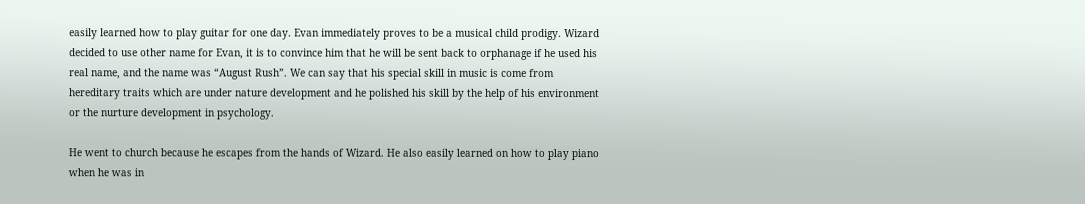easily learned how to play guitar for one day. Evan immediately proves to be a musical child prodigy. Wizard decided to use other name for Evan, it is to convince him that he will be sent back to orphanage if he used his real name, and the name was “August Rush”. We can say that his special skill in music is come from hereditary traits which are under nature development and he polished his skill by the help of his environment or the nurture development in psychology.

He went to church because he escapes from the hands of Wizard. He also easily learned on how to play piano when he was in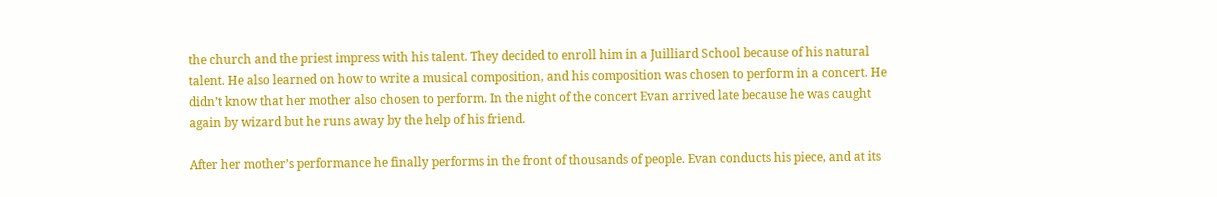the church and the priest impress with his talent. They decided to enroll him in a Juilliard School because of his natural talent. He also learned on how to write a musical composition, and his composition was chosen to perform in a concert. He didn’t know that her mother also chosen to perform. In the night of the concert Evan arrived late because he was caught again by wizard but he runs away by the help of his friend.

After her mother’s performance he finally performs in the front of thousands of people. Evan conducts his piece, and at its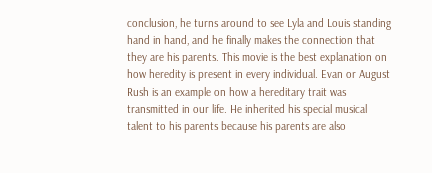conclusion, he turns around to see Lyla and Louis standing hand in hand, and he finally makes the connection that they are his parents. This movie is the best explanation on how heredity is present in every individual. Evan or August Rush is an example on how a hereditary trait was transmitted in our life. He inherited his special musical talent to his parents because his parents are also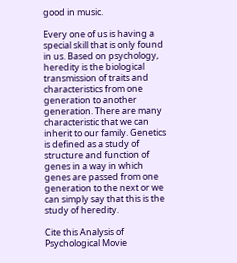good in music.

Every one of us is having a special skill that is only found in us. Based on psychology, heredity is the biological transmission of traits and characteristics from one generation to another generation. There are many characteristic that we can inherit to our family. Genetics is defined as a study of structure and function of genes in a way in which genes are passed from one generation to the next or we can simply say that this is the study of heredity.

Cite this Analysis of Psychological Movie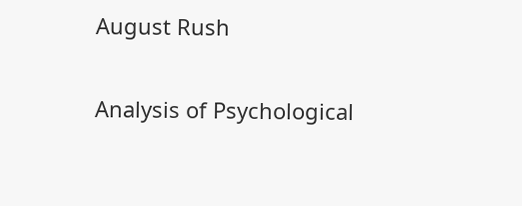August Rush

Analysis of Psychological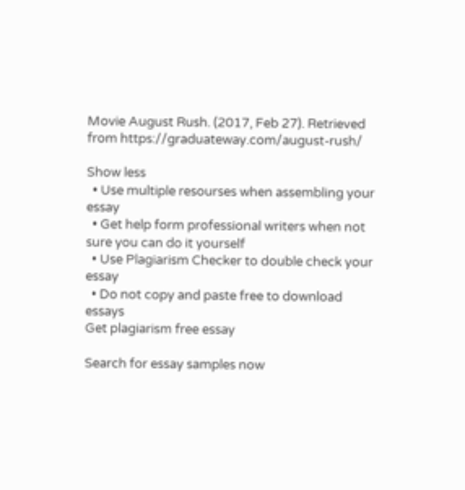Movie August Rush. (2017, Feb 27). Retrieved from https://graduateway.com/august-rush/

Show less
  • Use multiple resourses when assembling your essay
  • Get help form professional writers when not sure you can do it yourself
  • Use Plagiarism Checker to double check your essay
  • Do not copy and paste free to download essays
Get plagiarism free essay

Search for essay samples now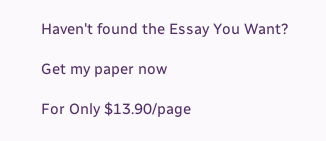Haven't found the Essay You Want?

Get my paper now

For Only $13.90/page